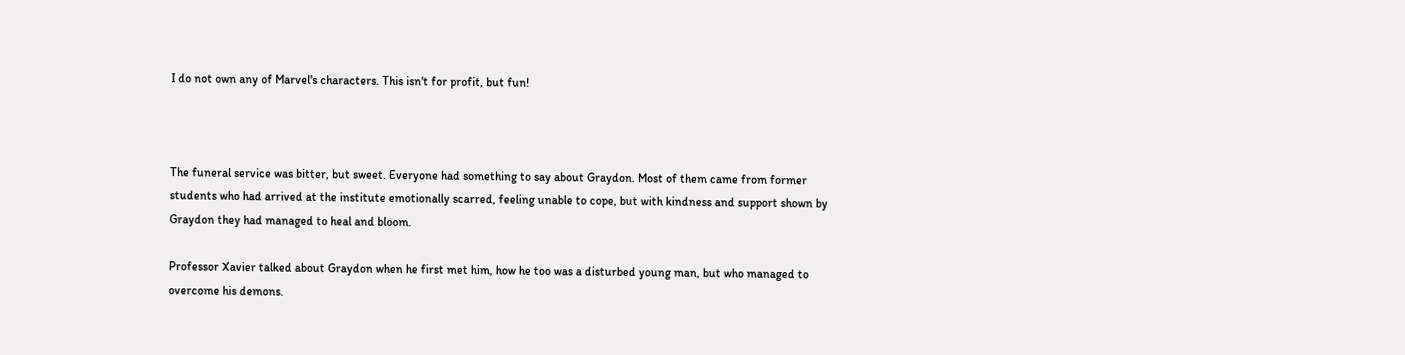I do not own any of Marvel's characters. This isn't for profit, but fun!



The funeral service was bitter, but sweet. Everyone had something to say about Graydon. Most of them came from former students who had arrived at the institute emotionally scarred, feeling unable to cope, but with kindness and support shown by Graydon they had managed to heal and bloom.

Professor Xavier talked about Graydon when he first met him, how he too was a disturbed young man, but who managed to overcome his demons.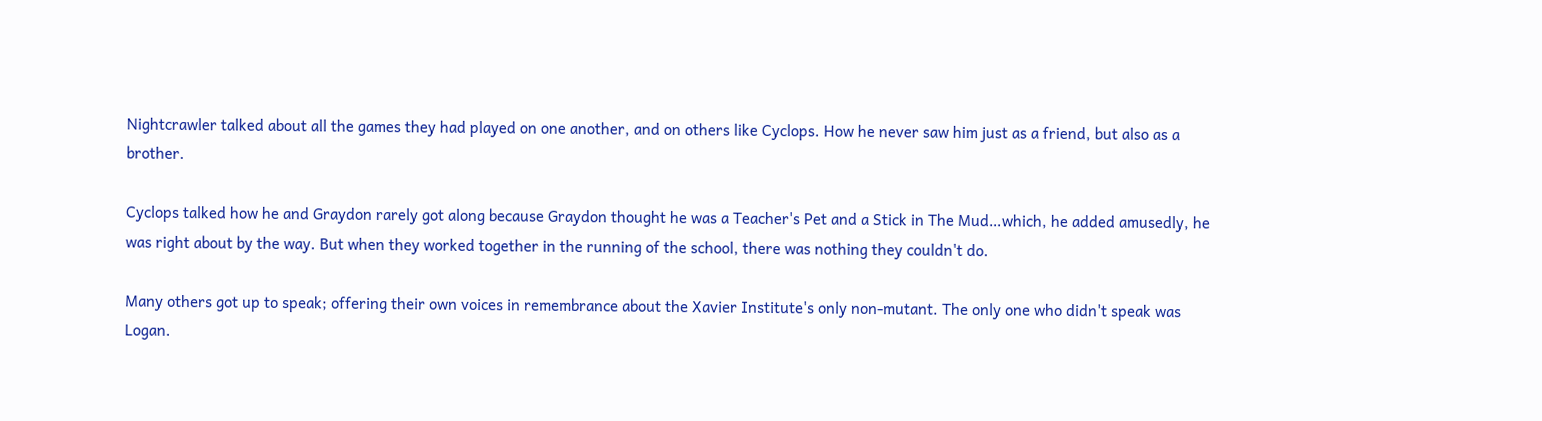Nightcrawler talked about all the games they had played on one another, and on others like Cyclops. How he never saw him just as a friend, but also as a brother.

Cyclops talked how he and Graydon rarely got along because Graydon thought he was a Teacher's Pet and a Stick in The Mud…which, he added amusedly, he was right about by the way. But when they worked together in the running of the school, there was nothing they couldn't do.

Many others got up to speak; offering their own voices in remembrance about the Xavier Institute's only non-mutant. The only one who didn't speak was Logan.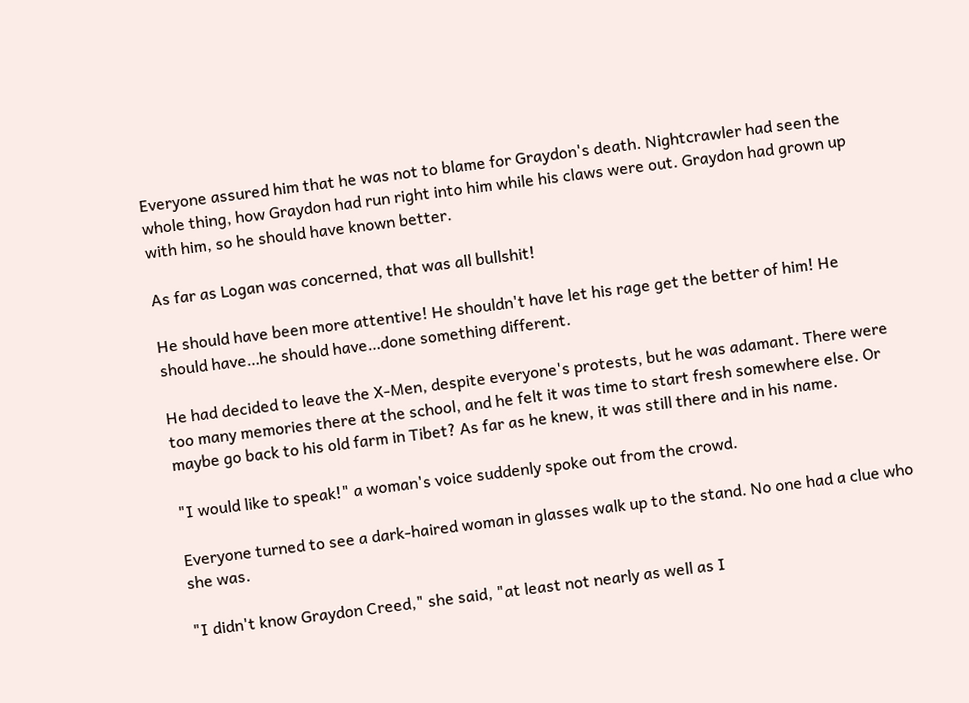Everyone assured him that he was not to blame for Graydon's death. Nightcrawler had seen the whole thing, how Graydon had run right into him while his claws were out. Graydon had grown up with him, so he should have known better.

As far as Logan was concerned, that was all bullshit!

He should have been more attentive! He shouldn't have let his rage get the better of him! He should have…he should have…done something different.

He had decided to leave the X-Men, despite everyone's protests, but he was adamant. There were too many memories there at the school, and he felt it was time to start fresh somewhere else. Or maybe go back to his old farm in Tibet? As far as he knew, it was still there and in his name.

"I would like to speak!" a woman's voice suddenly spoke out from the crowd.

Everyone turned to see a dark-haired woman in glasses walk up to the stand. No one had a clue who she was.

"I didn't know Graydon Creed," she said, "at least not nearly as well as I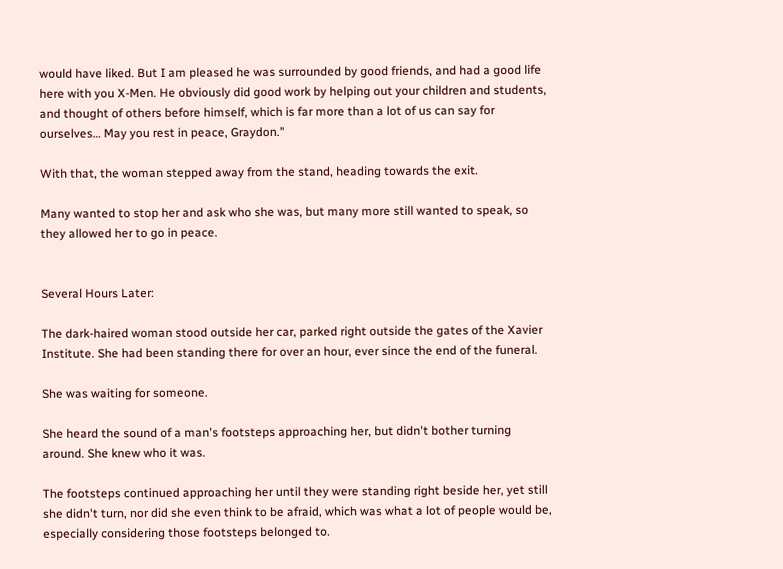would have liked. But I am pleased he was surrounded by good friends, and had a good life here with you X-Men. He obviously did good work by helping out your children and students, and thought of others before himself, which is far more than a lot of us can say for ourselves… May you rest in peace, Graydon."

With that, the woman stepped away from the stand, heading towards the exit.

Many wanted to stop her and ask who she was, but many more still wanted to speak, so they allowed her to go in peace.


Several Hours Later:

The dark-haired woman stood outside her car, parked right outside the gates of the Xavier Institute. She had been standing there for over an hour, ever since the end of the funeral.

She was waiting for someone.

She heard the sound of a man's footsteps approaching her, but didn't bother turning around. She knew who it was.

The footsteps continued approaching her until they were standing right beside her, yet still she didn't turn, nor did she even think to be afraid, which was what a lot of people would be, especially considering those footsteps belonged to.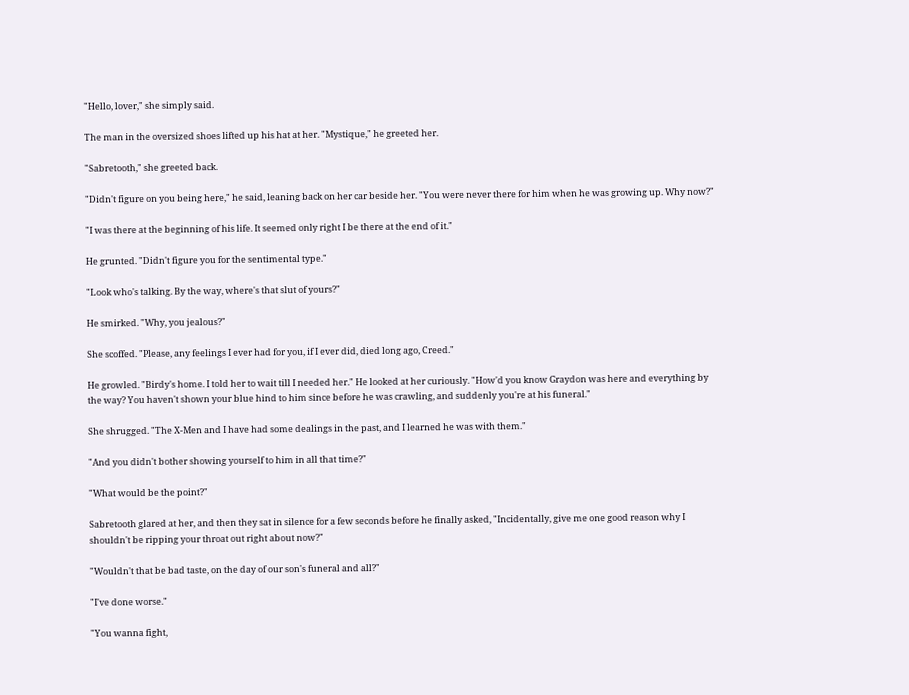"Hello, lover," she simply said.

The man in the oversized shoes lifted up his hat at her. "Mystique," he greeted her.

"Sabretooth," she greeted back.

"Didn't figure on you being here," he said, leaning back on her car beside her. "You were never there for him when he was growing up. Why now?"

"I was there at the beginning of his life. It seemed only right I be there at the end of it."

He grunted. "Didn't figure you for the sentimental type."

"Look who's talking. By the way, where's that slut of yours?"

He smirked. "Why, you jealous?"

She scoffed. "Please, any feelings I ever had for you, if I ever did, died long ago, Creed."

He growled. "Birdy's home. I told her to wait till I needed her." He looked at her curiously. "How'd you know Graydon was here and everything by the way? You haven't shown your blue hind to him since before he was crawling, and suddenly you're at his funeral."

She shrugged. "The X-Men and I have had some dealings in the past, and I learned he was with them."

"And you didn't bother showing yourself to him in all that time?"

"What would be the point?"

Sabretooth glared at her, and then they sat in silence for a few seconds before he finally asked, "Incidentally, give me one good reason why I shouldn't be ripping your throat out right about now?"

"Wouldn't that be bad taste, on the day of our son's funeral and all?"

"I've done worse."

"You wanna fight,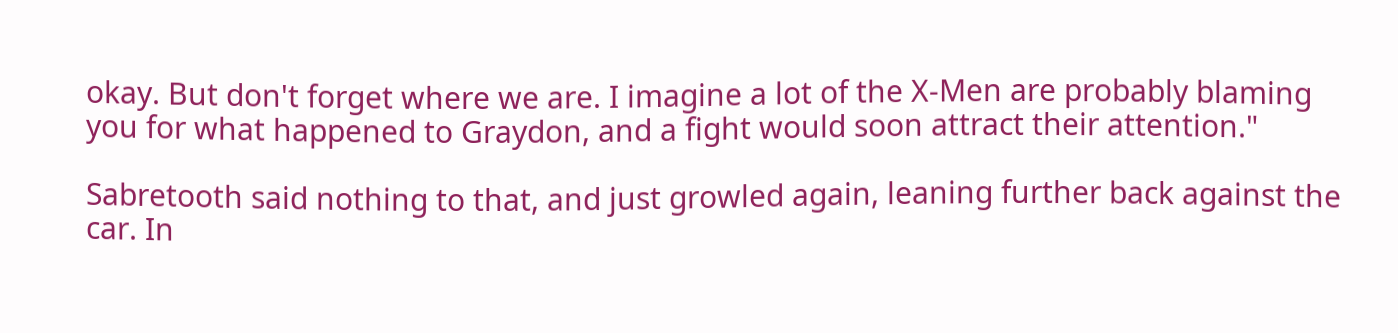okay. But don't forget where we are. I imagine a lot of the X-Men are probably blaming you for what happened to Graydon, and a fight would soon attract their attention."

Sabretooth said nothing to that, and just growled again, leaning further back against the car. In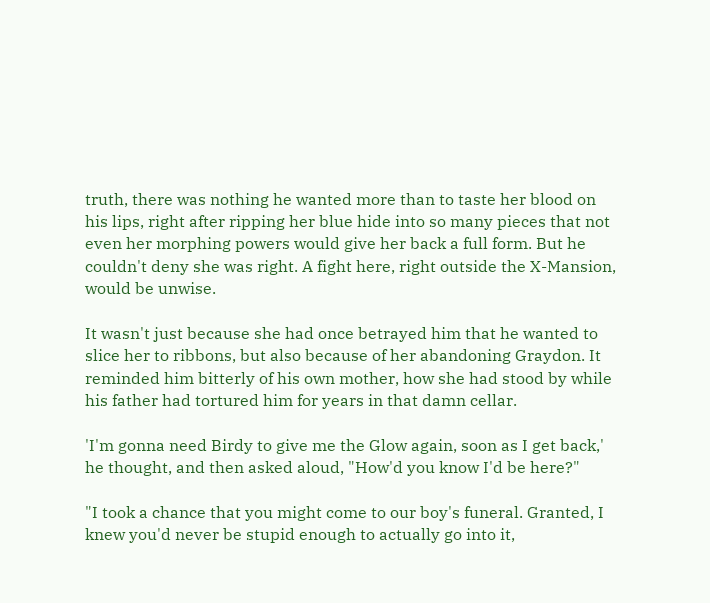truth, there was nothing he wanted more than to taste her blood on his lips, right after ripping her blue hide into so many pieces that not even her morphing powers would give her back a full form. But he couldn't deny she was right. A fight here, right outside the X-Mansion, would be unwise.

It wasn't just because she had once betrayed him that he wanted to slice her to ribbons, but also because of her abandoning Graydon. It reminded him bitterly of his own mother, how she had stood by while his father had tortured him for years in that damn cellar.

'I'm gonna need Birdy to give me the Glow again, soon as I get back,' he thought, and then asked aloud, "How'd you know I'd be here?"

"I took a chance that you might come to our boy's funeral. Granted, I knew you'd never be stupid enough to actually go into it,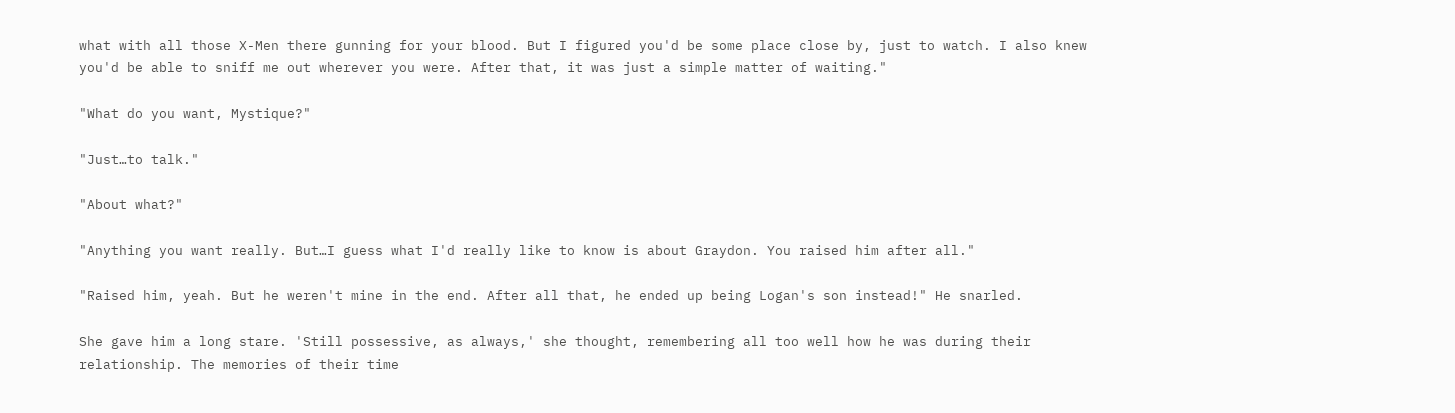what with all those X-Men there gunning for your blood. But I figured you'd be some place close by, just to watch. I also knew you'd be able to sniff me out wherever you were. After that, it was just a simple matter of waiting."

"What do you want, Mystique?"

"Just…to talk."

"About what?"

"Anything you want really. But…I guess what I'd really like to know is about Graydon. You raised him after all."

"Raised him, yeah. But he weren't mine in the end. After all that, he ended up being Logan's son instead!" He snarled.

She gave him a long stare. 'Still possessive, as always,' she thought, remembering all too well how he was during their relationship. The memories of their time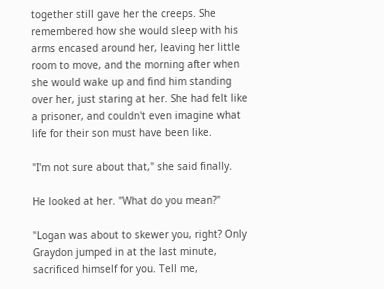together still gave her the creeps. She remembered how she would sleep with his arms encased around her, leaving her little room to move, and the morning after when she would wake up and find him standing over her, just staring at her. She had felt like a prisoner, and couldn't even imagine what life for their son must have been like.

"I'm not sure about that," she said finally.

He looked at her. "What do you mean?"

"Logan was about to skewer you, right? Only Graydon jumped in at the last minute, sacrificed himself for you. Tell me,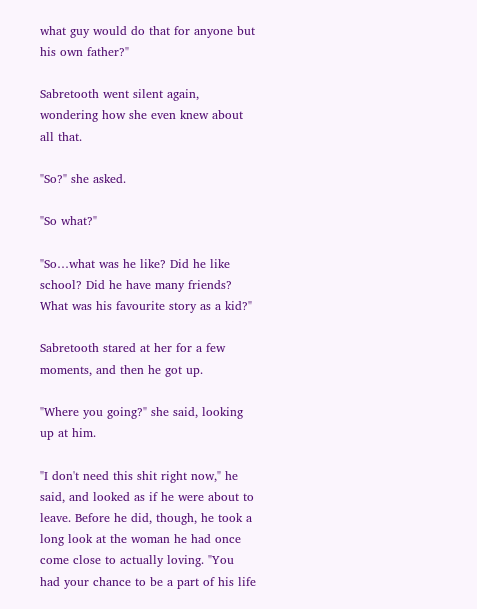what guy would do that for anyone but his own father?"

Sabretooth went silent again, wondering how she even knew about all that.

"So?" she asked.

"So what?"

"So…what was he like? Did he like school? Did he have many friends? What was his favourite story as a kid?"

Sabretooth stared at her for a few moments, and then he got up.

"Where you going?" she said, looking up at him.

"I don't need this shit right now," he said, and looked as if he were about to leave. Before he did, though, he took a long look at the woman he had once come close to actually loving. "You had your chance to be a part of his life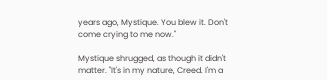years ago, Mystique. You blew it. Don't come crying to me now."

Mystique shrugged, as though it didn't matter. "It's in my nature, Creed. I'm a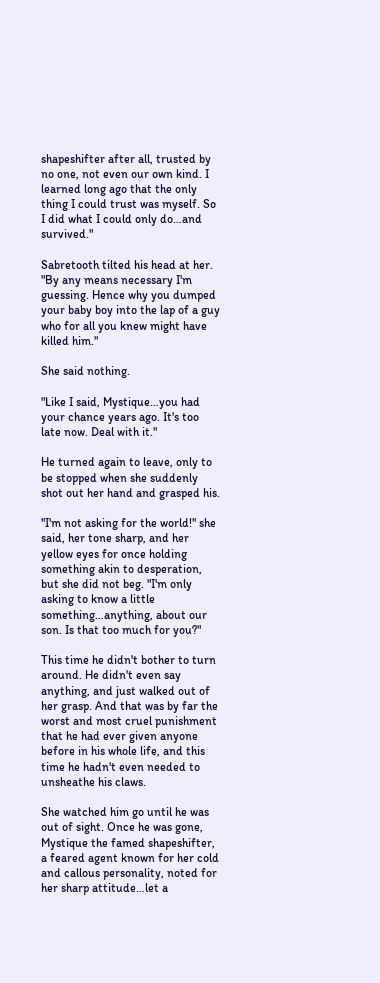shapeshifter after all, trusted by no one, not even our own kind. I learned long ago that the only thing I could trust was myself. So I did what I could only do…and survived."

Sabretooth tilted his head at her. "By any means necessary I'm guessing. Hence why you dumped your baby boy into the lap of a guy who for all you knew might have killed him."

She said nothing.

"Like I said, Mystique…you had your chance years ago. It's too late now. Deal with it."

He turned again to leave, only to be stopped when she suddenly shot out her hand and grasped his.

"I'm not asking for the world!" she said, her tone sharp, and her yellow eyes for once holding something akin to desperation, but she did not beg. "I'm only asking to know a little something…anything, about our son. Is that too much for you?"

This time he didn't bother to turn around. He didn't even say anything, and just walked out of her grasp. And that was by far the worst and most cruel punishment that he had ever given anyone before in his whole life, and this time he hadn't even needed to unsheathe his claws.

She watched him go until he was out of sight. Once he was gone, Mystique the famed shapeshifter, a feared agent known for her cold and callous personality, noted for her sharp attitude…let a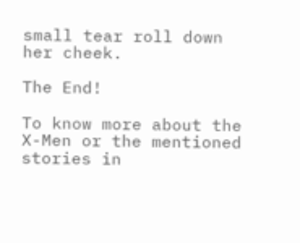small tear roll down her cheek.

The End!

To know more about the X-Men or the mentioned stories in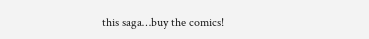this saga…buy the comics!